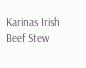Karinas Irish Beef Stew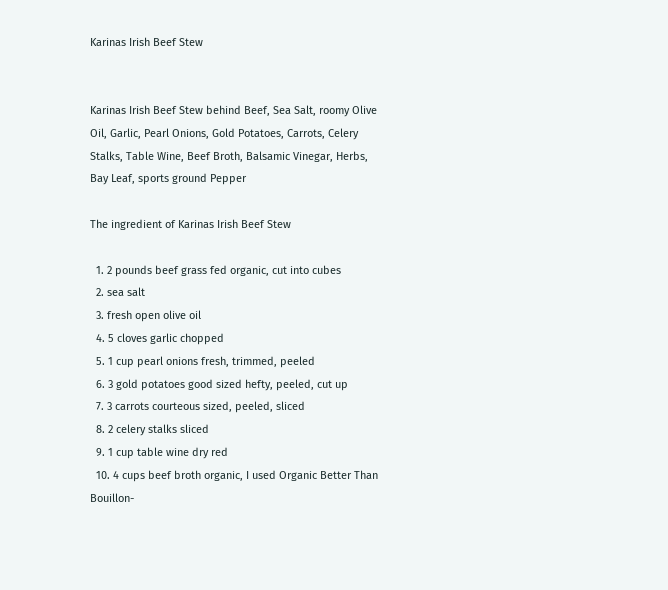Karinas Irish Beef Stew


Karinas Irish Beef Stew behind Beef, Sea Salt, roomy Olive Oil, Garlic, Pearl Onions, Gold Potatoes, Carrots, Celery Stalks, Table Wine, Beef Broth, Balsamic Vinegar, Herbs, Bay Leaf, sports ground Pepper

The ingredient of Karinas Irish Beef Stew

  1. 2 pounds beef grass fed organic, cut into cubes
  2. sea salt
  3. fresh open olive oil
  4. 5 cloves garlic chopped
  5. 1 cup pearl onions fresh, trimmed, peeled
  6. 3 gold potatoes good sized hefty, peeled, cut up
  7. 3 carrots courteous sized, peeled, sliced
  8. 2 celery stalks sliced
  9. 1 cup table wine dry red
  10. 4 cups beef broth organic, I used Organic Better Than Bouillon-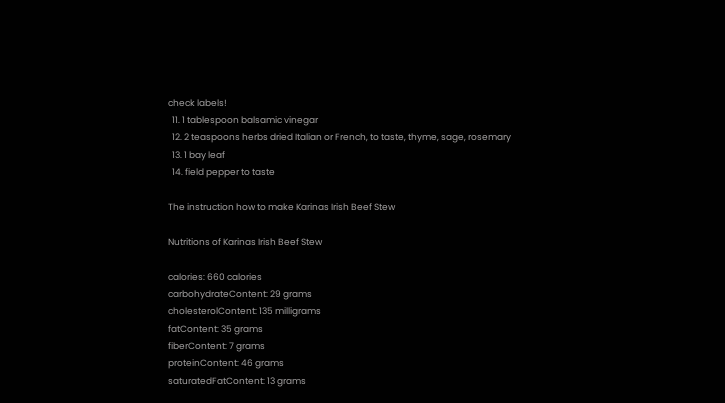check labels!
  11. 1 tablespoon balsamic vinegar
  12. 2 teaspoons herbs dried Italian or French, to taste, thyme, sage, rosemary
  13. 1 bay leaf
  14. field pepper to taste

The instruction how to make Karinas Irish Beef Stew

Nutritions of Karinas Irish Beef Stew

calories: 660 calories
carbohydrateContent: 29 grams
cholesterolContent: 135 milligrams
fatContent: 35 grams
fiberContent: 7 grams
proteinContent: 46 grams
saturatedFatContent: 13 grams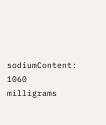sodiumContent: 1060 milligrams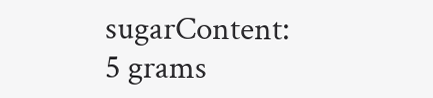sugarContent: 5 grams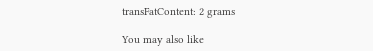transFatContent: 2 grams

You may also like